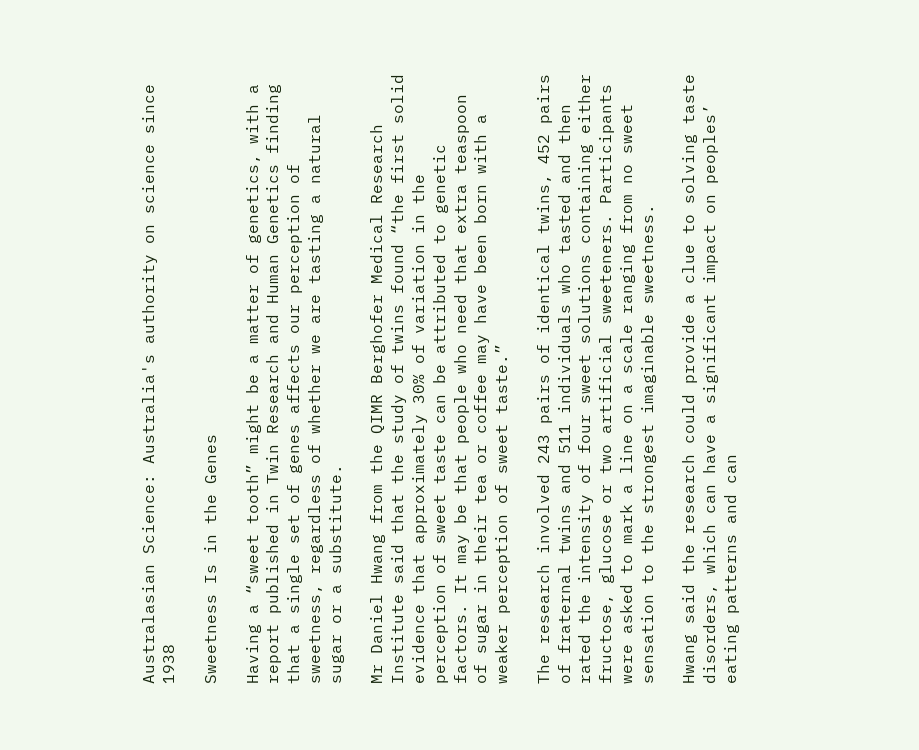Australasian Science: Australia's authority on science since 1938

Sweetness Is in the Genes

Having a “sweet tooth” might be a matter of genetics, with a report published in Twin Research and Human Genetics finding that a single set of genes affects our perception of sweetness, regardless of whether we are tasting a natural sugar or a substitute.

Mr Daniel Hwang from the QIMR Berghofer Medical Research Institute said that the study of twins found “the first solid evidence that approximately 30% of variation in the perception of sweet taste can be attributed to genetic factors. It may be that people who need that extra teaspoon of sugar in their tea or coffee may have been born with a weaker perception of sweet taste.”

The research involved 243 pairs of identical twins, 452 pairs of fraternal twins and 511 individuals who tasted and then rated the intensity of four sweet solutions containing either fructose, glucose or two artificial sweeteners. Participants were asked to mark a line on a scale ranging from no sweet sensation to the strongest imaginable sweetness.

Hwang said the research could provide a clue to solving taste disorders, which can have a significant impact on peoples’ eating patterns and can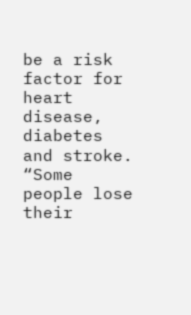be a risk factor for heart disease, diabetes and stroke. “Some people lose their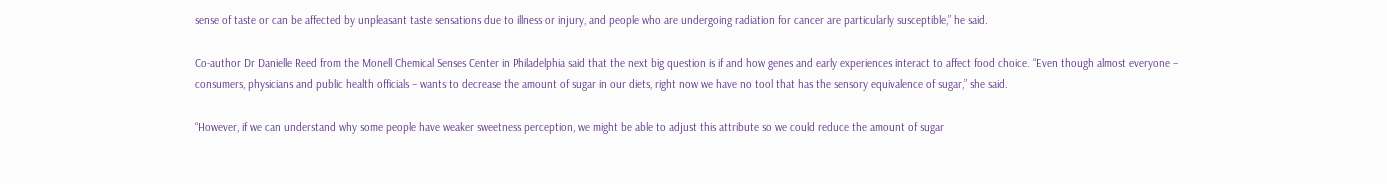sense of taste or can be affected by unpleasant taste sensations due to illness or injury, and people who are undergoing radiation for cancer are particularly susceptible,” he said.

Co-author Dr Danielle Reed from the Monell Chemical Senses Center in Philadelphia said that the next big question is if and how genes and early experiences interact to affect food choice. “Even though almost everyone – consumers, physicians and public health officials – wants to decrease the amount of sugar in our diets, right now we have no tool that has the sensory equivalence of sugar,” she said.

“However, if we can understand why some people have weaker sweetness perception, we might be able to adjust this attribute so we could reduce the amount of sugar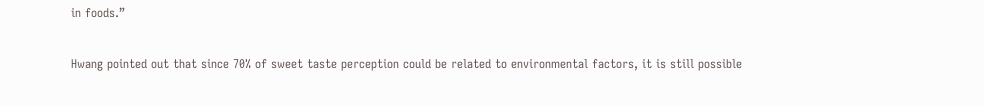in foods.”

Hwang pointed out that since 70% of sweet taste perception could be related to environmental factors, it is still possible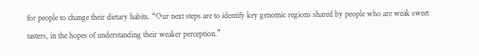for people to change their dietary habits. “Our next steps are to identify key genomic regions shared by people who are weak sweet tasters, in the hopes of understanding their weaker perception.”